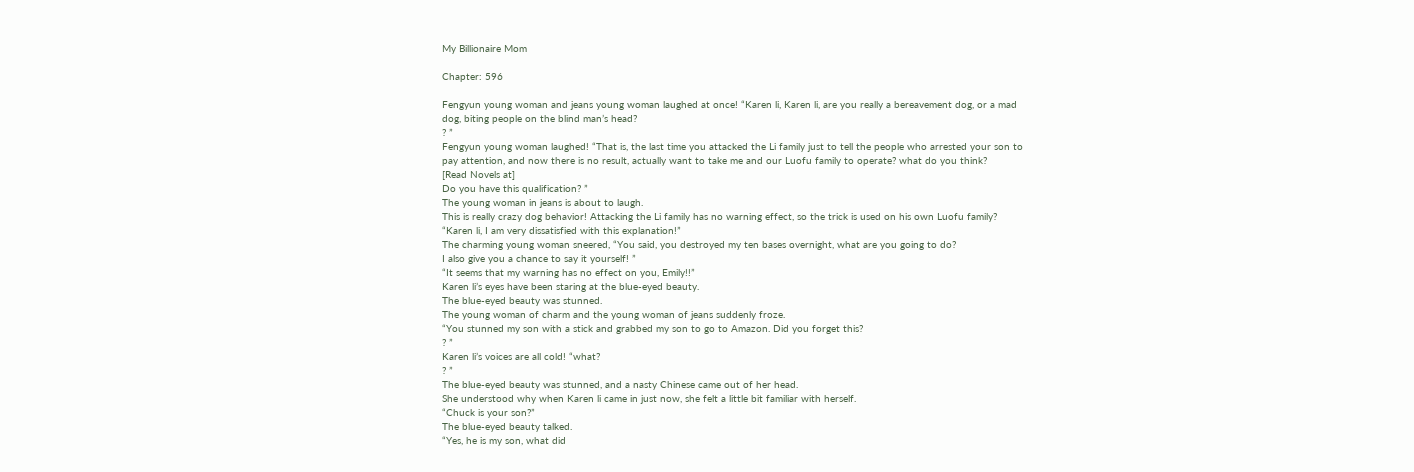My Billionaire Mom

Chapter: 596

Fengyun young woman and jeans young woman laughed at once! “Karen li, Karen li, are you really a bereavement dog, or a mad dog, biting people on the blind man’s head?
? ”
Fengyun young woman laughed! “That is, the last time you attacked the Li family just to tell the people who arrested your son to pay attention, and now there is no result, actually want to take me and our Luofu family to operate? what do you think?
[Read Novels at]
Do you have this qualification? ”
The young woman in jeans is about to laugh.
This is really crazy dog behavior! Attacking the Li family has no warning effect, so the trick is used on his own Luofu family?
“Karen li, I am very dissatisfied with this explanation!”
The charming young woman sneered, “You said, you destroyed my ten bases overnight, what are you going to do?
I also give you a chance to say it yourself! ”
“It seems that my warning has no effect on you, Emily!!”
Karen li’s eyes have been staring at the blue-eyed beauty.
The blue-eyed beauty was stunned.
The young woman of charm and the young woman of jeans suddenly froze.
“You stunned my son with a stick and grabbed my son to go to Amazon. Did you forget this?
? ”
Karen li’s voices are all cold! “what?
? ”
The blue-eyed beauty was stunned, and a nasty Chinese came out of her head.
She understood why when Karen li came in just now, she felt a little bit familiar with herself.
“Chuck is your son?”
The blue-eyed beauty talked.
“Yes, he is my son, what did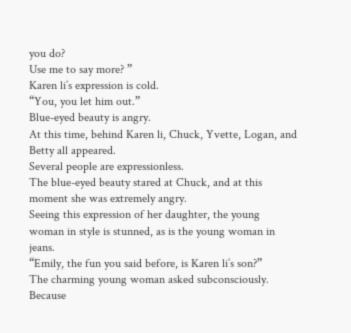you do?
Use me to say more? ”
Karen li’s expression is cold.
“You, you let him out.”
Blue-eyed beauty is angry.
At this time, behind Karen li, Chuck, Yvette, Logan, and Betty all appeared.
Several people are expressionless.
The blue-eyed beauty stared at Chuck, and at this moment she was extremely angry.
Seeing this expression of her daughter, the young woman in style is stunned, as is the young woman in jeans.
“Emily, the fun you said before, is Karen li’s son?”
The charming young woman asked subconsciously.
Because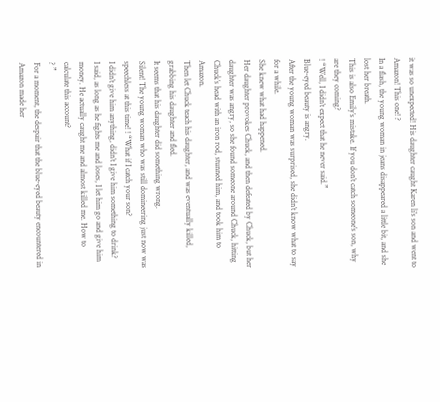it was so unexpected! His daughter caught Karen li’s son and went to Amazon! This one! ?
In a flash, the young woman in jeans disappeared a little bit, and she lost her breath.
This is also Emily’s mistake. If you don’t catch someone’s son, why are they coming?
! “Well, I didn’t expect that he never said.”
Blue-eyed beauty is angry.
After the young woman was surprised, she didn’t know what to say for a while.
She knew what had happened.
Her daughter provokes Chuck, and then defeated by Chuck, but her daughter was angry, so she found someone around Chuck, hitting Chuck’s head with an iron rod, stunned him, and took him to Amazon.
Then let Chuck teach his daughter, and was eventually killed, grabbing his daughter and fled.
It seems that his daughter did something wrong.
Silent! The young woman who was still domineering just now was speechless at this time! ! “What if I catch your son?
I didn’t give him anything, didn’t I give him something to drink?
I said, as long as he fights me and loses, I let him go and give him money. He actually caught me and almost killed me. How to calculate this account?
? ”
For a moment, the despair that the blue-eyed beauty encountered in Amazon made her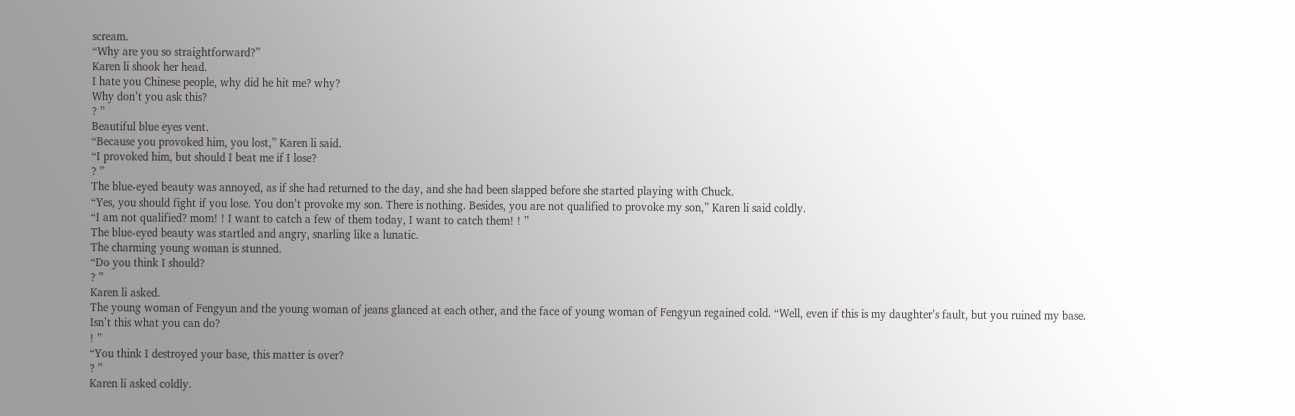scream.
“Why are you so straightforward?”
Karen li shook her head.
I hate you Chinese people, why did he hit me? why?
Why don’t you ask this?
? ”
Beautiful blue eyes vent.
“Because you provoked him, you lost,” Karen li said.
“I provoked him, but should I beat me if I lose?
? ”
The blue-eyed beauty was annoyed, as if she had returned to the day, and she had been slapped before she started playing with Chuck.
“Yes, you should fight if you lose. You don’t provoke my son. There is nothing. Besides, you are not qualified to provoke my son,” Karen li said coldly.
“I am not qualified? mom! ! I want to catch a few of them today, I want to catch them! ! ”
The blue-eyed beauty was startled and angry, snarling like a lunatic.
The charming young woman is stunned.
“Do you think I should?
? ”
Karen li asked.
The young woman of Fengyun and the young woman of jeans glanced at each other, and the face of young woman of Fengyun regained cold. “Well, even if this is my daughter’s fault, but you ruined my base. Isn’t this what you can do?
! ”
“You think I destroyed your base, this matter is over?
? ”
Karen li asked coldly.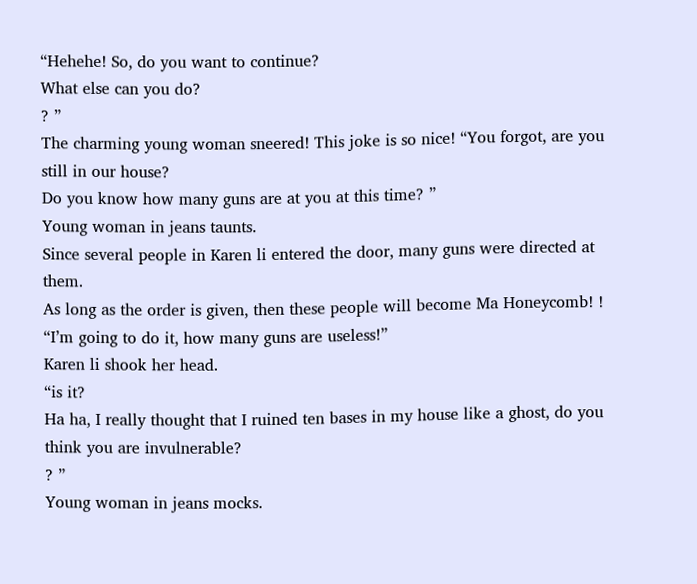“Hehehe! So, do you want to continue?
What else can you do?
? ”
The charming young woman sneered! This joke is so nice! “You forgot, are you still in our house?
Do you know how many guns are at you at this time? ”
Young woman in jeans taunts.
Since several people in Karen li entered the door, many guns were directed at them.
As long as the order is given, then these people will become Ma Honeycomb! ! “I’m going to do it, how many guns are useless!”
Karen li shook her head.
“is it?
Ha ha, I really thought that I ruined ten bases in my house like a ghost, do you think you are invulnerable?
? ”
Young woman in jeans mocks.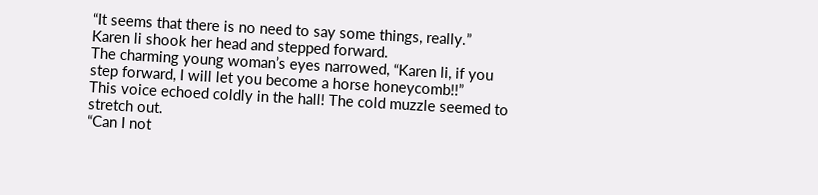“It seems that there is no need to say some things, really.”
Karen li shook her head and stepped forward.
The charming young woman’s eyes narrowed, “Karen li, if you step forward, I will let you become a horse honeycomb!!”
This voice echoed coldly in the hall! The cold muzzle seemed to stretch out.
“Can I not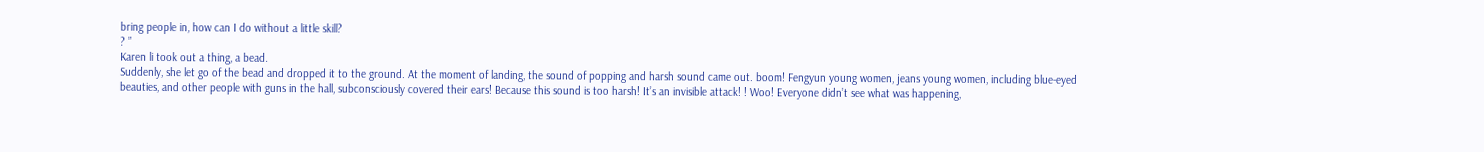bring people in, how can I do without a little skill?
? ”
Karen li took out a thing, a bead.
Suddenly, she let go of the bead and dropped it to the ground. At the moment of landing, the sound of popping and harsh sound came out. boom! Fengyun young women, jeans young women, including blue-eyed beauties, and other people with guns in the hall, subconsciously covered their ears! Because this sound is too harsh! It’s an invisible attack! ! Woo! Everyone didn’t see what was happening,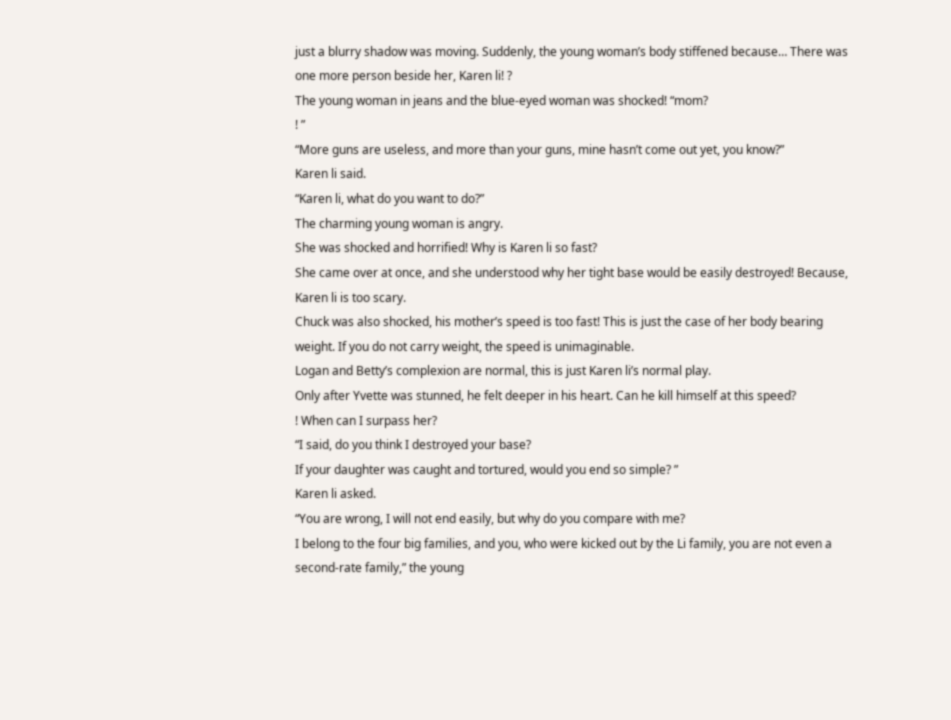just a blurry shadow was moving. Suddenly, the young woman’s body stiffened because… There was one more person beside her, Karen li! ?
The young woman in jeans and the blue-eyed woman was shocked! “mom?
! ”
“More guns are useless, and more than your guns, mine hasn’t come out yet, you know?”
Karen li said.
“Karen li, what do you want to do?”
The charming young woman is angry.
She was shocked and horrified! Why is Karen li so fast?
She came over at once, and she understood why her tight base would be easily destroyed! Because, Karen li is too scary.
Chuck was also shocked, his mother’s speed is too fast! This is just the case of her body bearing weight. If you do not carry weight, the speed is unimaginable.
Logan and Betty’s complexion are normal, this is just Karen li’s normal play.
Only after Yvette was stunned, he felt deeper in his heart. Can he kill himself at this speed?
! When can I surpass her?
“I said, do you think I destroyed your base?
If your daughter was caught and tortured, would you end so simple? ”
Karen li asked.
“You are wrong, I will not end easily, but why do you compare with me?
I belong to the four big families, and you, who were kicked out by the Li family, you are not even a second-rate family,” the young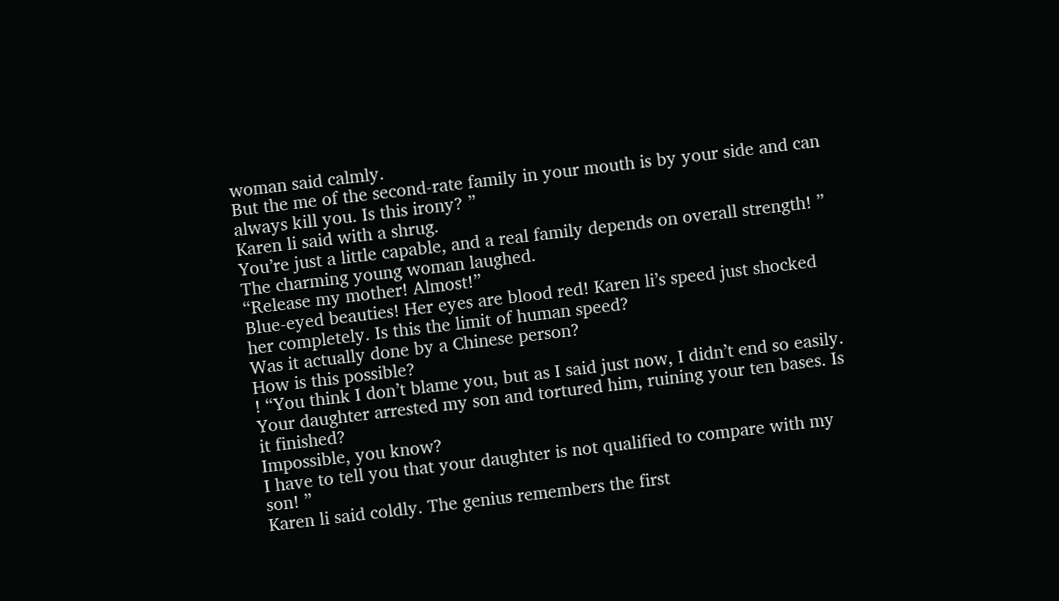woman said calmly.
But the me of the second-rate family in your mouth is by your side and can always kill you. Is this irony? ”
Karen li said with a shrug.
You’re just a little capable, and a real family depends on overall strength! ”
The charming young woman laughed.
“Release my mother! Almost!”
Blue-eyed beauties! Her eyes are blood red! Karen li’s speed just shocked her completely. Is this the limit of human speed?
Was it actually done by a Chinese person?
How is this possible?
! “You think I don’t blame you, but as I said just now, I didn’t end so easily. Your daughter arrested my son and tortured him, ruining your ten bases. Is it finished?
Impossible, you know?
I have to tell you that your daughter is not qualified to compare with my son! ”
Karen li said coldly. The genius remembers the first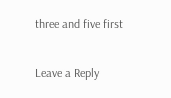three and five first

Leave a Reply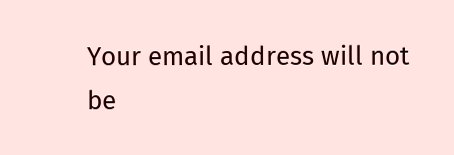Your email address will not be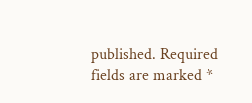published. Required fields are marked *